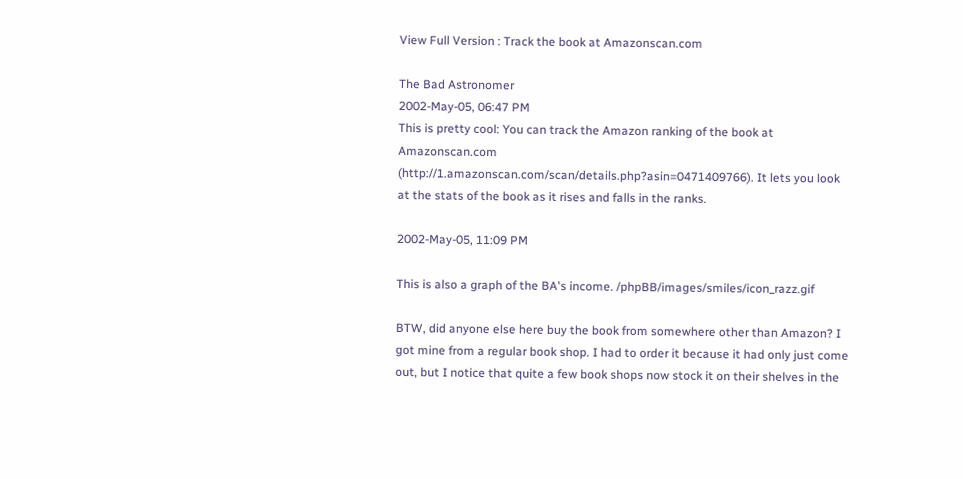View Full Version : Track the book at Amazonscan.com

The Bad Astronomer
2002-May-05, 06:47 PM
This is pretty cool: You can track the Amazon ranking of the book at Amazonscan.com (http://1.amazonscan.com/scan/details.php?asin=0471409766). It lets you look at the stats of the book as it rises and falls in the ranks.

2002-May-05, 11:09 PM

This is also a graph of the BA's income. /phpBB/images/smiles/icon_razz.gif

BTW, did anyone else here buy the book from somewhere other than Amazon? I got mine from a regular book shop. I had to order it because it had only just come out, but I notice that quite a few book shops now stock it on their shelves in the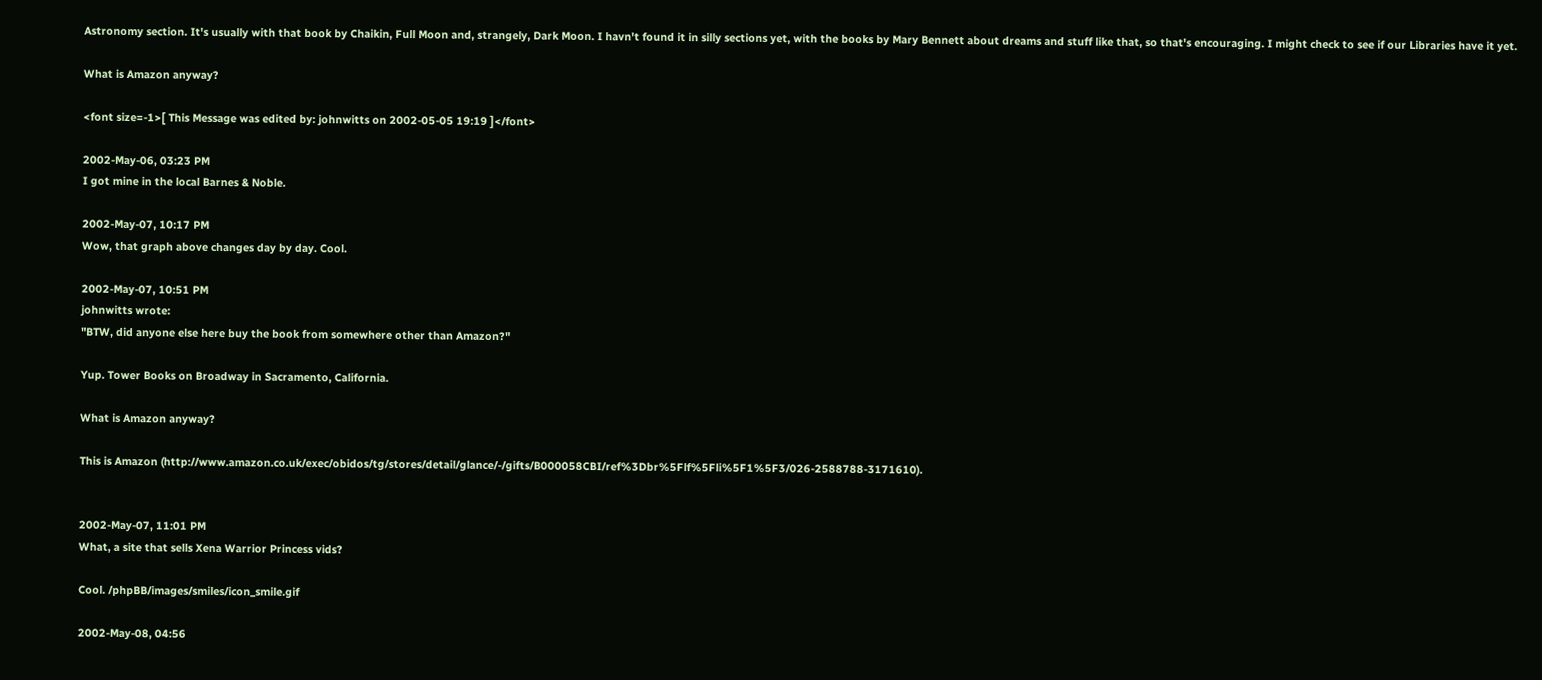Astronomy section. It's usually with that book by Chaikin, Full Moon and, strangely, Dark Moon. I havn't found it in silly sections yet, with the books by Mary Bennett about dreams and stuff like that, so that's encouraging. I might check to see if our Libraries have it yet.

What is Amazon anyway?

<font size=-1>[ This Message was edited by: johnwitts on 2002-05-05 19:19 ]</font>

2002-May-06, 03:23 PM
I got mine in the local Barnes & Noble.

2002-May-07, 10:17 PM
Wow, that graph above changes day by day. Cool.

2002-May-07, 10:51 PM
johnwitts wrote:
"BTW, did anyone else here buy the book from somewhere other than Amazon?"

Yup. Tower Books on Broadway in Sacramento, California.

What is Amazon anyway?

This is Amazon (http://www.amazon.co.uk/exec/obidos/tg/stores/detail/glance/-/gifts/B000058CBI/ref%3Dbr%5Flf%5Fli%5F1%5F3/026-2588788-3171610).


2002-May-07, 11:01 PM
What, a site that sells Xena Warrior Princess vids?

Cool. /phpBB/images/smiles/icon_smile.gif

2002-May-08, 04:56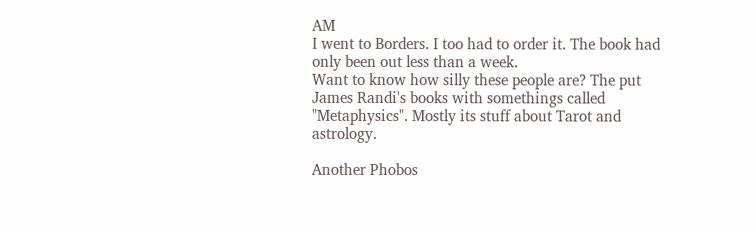AM
I went to Borders. I too had to order it. The book had only been out less than a week.
Want to know how silly these people are? The put James Randi's books with somethings called "Metaphysics". Mostly its stuff about Tarot and astrology.

Another Phobos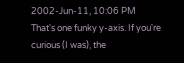2002-Jun-11, 10:06 PM
That's one funky y-axis. If you're curious (I was), the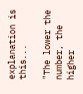explanation is this...

"The lower the number, the higher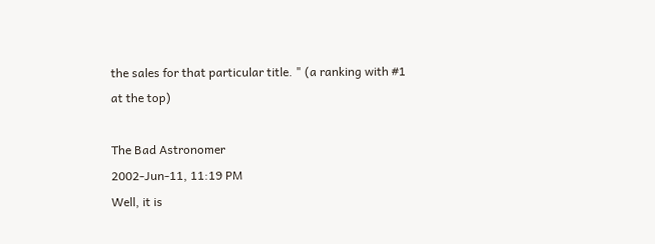the sales for that particular title. " (a ranking with #1 at the top)

The Bad Astronomer
2002-Jun-11, 11:19 PM
Well, it is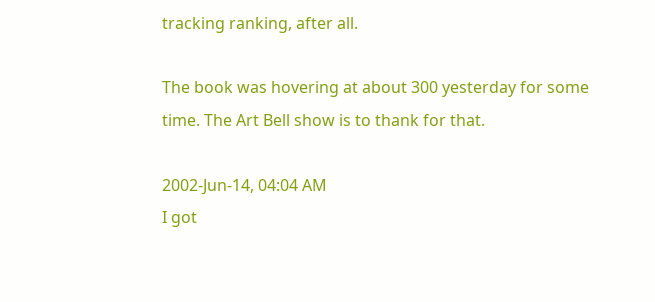tracking ranking, after all.

The book was hovering at about 300 yesterday for some time. The Art Bell show is to thank for that.

2002-Jun-14, 04:04 AM
I got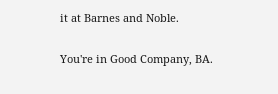it at Barnes and Noble.

You're in Good Company, BA.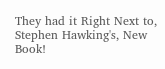They had it Right Next to, Stephen Hawking's, New Book!